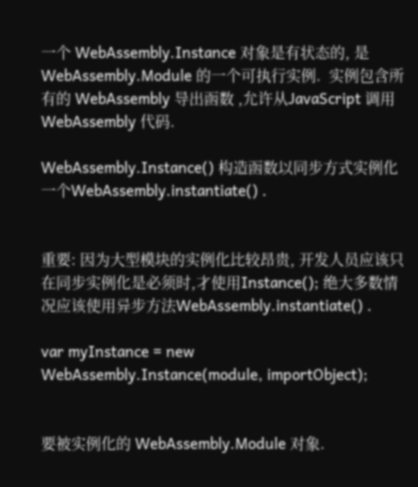一个 WebAssembly.Instance 对象是有状态的, 是WebAssembly.Module 的一个可执行实例.  实例包含所有的 WebAssembly 导出函数 ,允许从JavaScript 调用 WebAssembly 代码.

WebAssembly.Instance() 构造函数以同步方式实例化一个WebAssembly.instantiate() .


重要: 因为大型模块的实例化比较昂贵, 开发人员应该只在同步实例化是必须时,才使用Instance(); 绝大多数情况应该使用异步方法WebAssembly.instantiate() .

var myInstance = new WebAssembly.Instance(module, importObject);


要被实例化的 WebAssembly.Module 对象.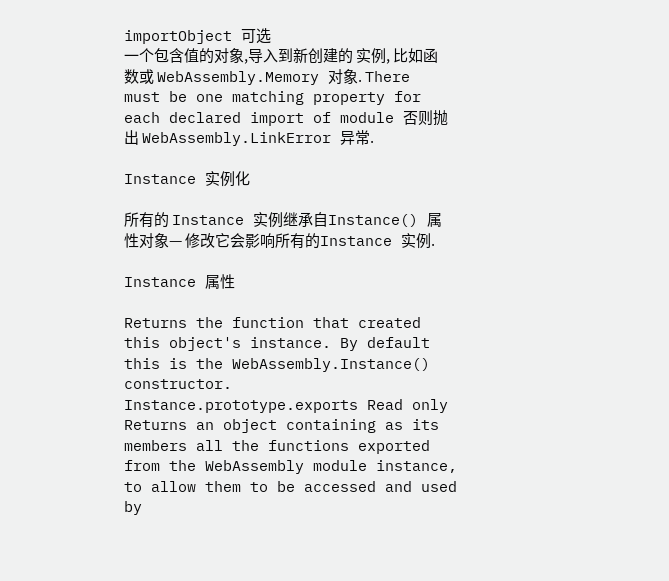importObject 可选
一个包含值的对象,导入到新创建的 实例, 比如函数或 WebAssembly.Memory 对象. There must be one matching property for each declared import of module 否则抛出 WebAssembly.LinkError 异常.

Instance 实例化

所有的 Instance 实例继承自Instance() 属性对象— 修改它会影响所有的Instance 实例.

Instance 属性

Returns the function that created this object's instance. By default this is the WebAssembly.Instance() constructor.
Instance.prototype.exports Read only
Returns an object containing as its members all the functions exported from the WebAssembly module instance, to allow them to be accessed and used by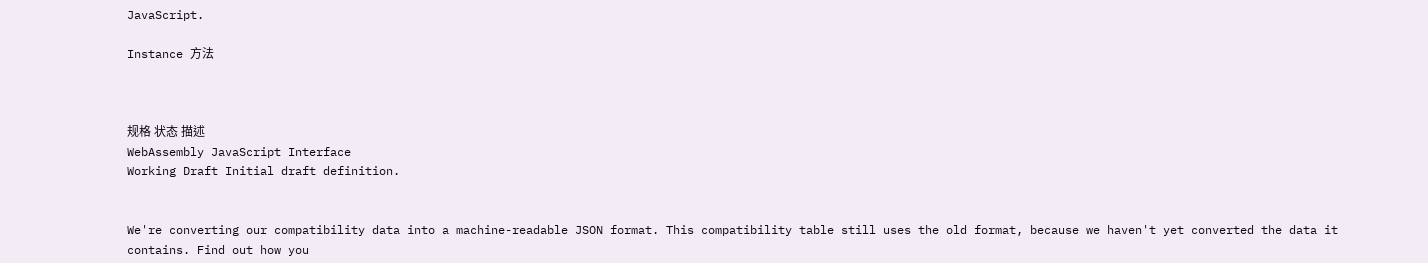JavaScript.

Instance 方法



规格 状态 描述
WebAssembly JavaScript Interface
Working Draft Initial draft definition.


We're converting our compatibility data into a machine-readable JSON format. This compatibility table still uses the old format, because we haven't yet converted the data it contains. Find out how you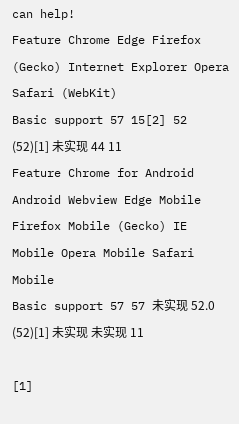can help!
Feature Chrome Edge Firefox (Gecko) Internet Explorer Opera Safari (WebKit)
Basic support 57 15[2] 52 (52)[1] 未实现 44 11
Feature Chrome for Android Android Webview Edge Mobile Firefox Mobile (Gecko) IE Mobile Opera Mobile Safari Mobile
Basic support 57 57 未实现 52.0 (52)[1] 未实现 未实现 11

[1]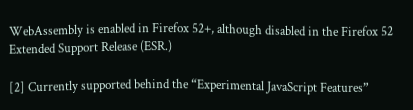WebAssembly is enabled in Firefox 52+, although disabled in the Firefox 52 Extended Support Release (ESR.)

[2] Currently supported behind the “Experimental JavaScript Features”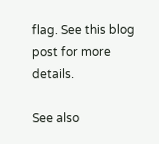flag. See this blog post for more details.

See also